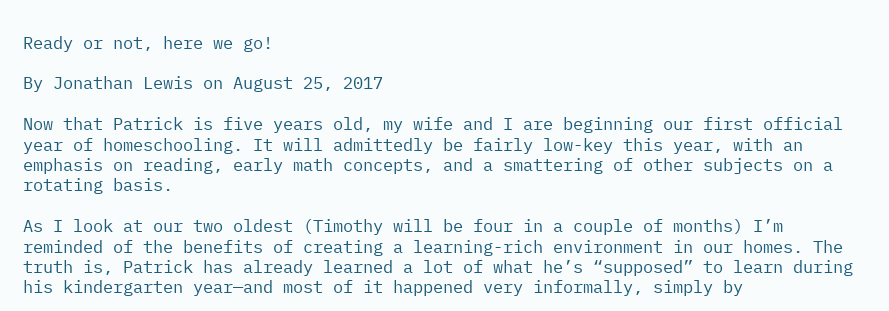Ready or not, here we go!

By Jonathan Lewis on August 25, 2017

Now that Patrick is five years old, my wife and I are beginning our first official year of homeschooling. It will admittedly be fairly low-key this year, with an emphasis on reading, early math concepts, and a smattering of other subjects on a rotating basis.

As I look at our two oldest (Timothy will be four in a couple of months) I’m reminded of the benefits of creating a learning-rich environment in our homes. The truth is, Patrick has already learned a lot of what he’s “supposed” to learn during his kindergarten year—and most of it happened very informally, simply by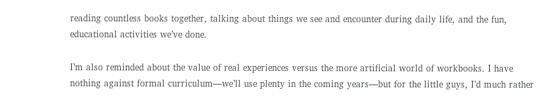reading countless books together, talking about things we see and encounter during daily life, and the fun, educational activities we’ve done.

I’m also reminded about the value of real experiences versus the more artificial world of workbooks. I have nothing against formal curriculum—we’ll use plenty in the coming years—but for the little guys, I’d much rather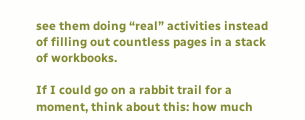see them doing “real” activities instead of filling out countless pages in a stack of workbooks.

If I could go on a rabbit trail for a moment, think about this: how much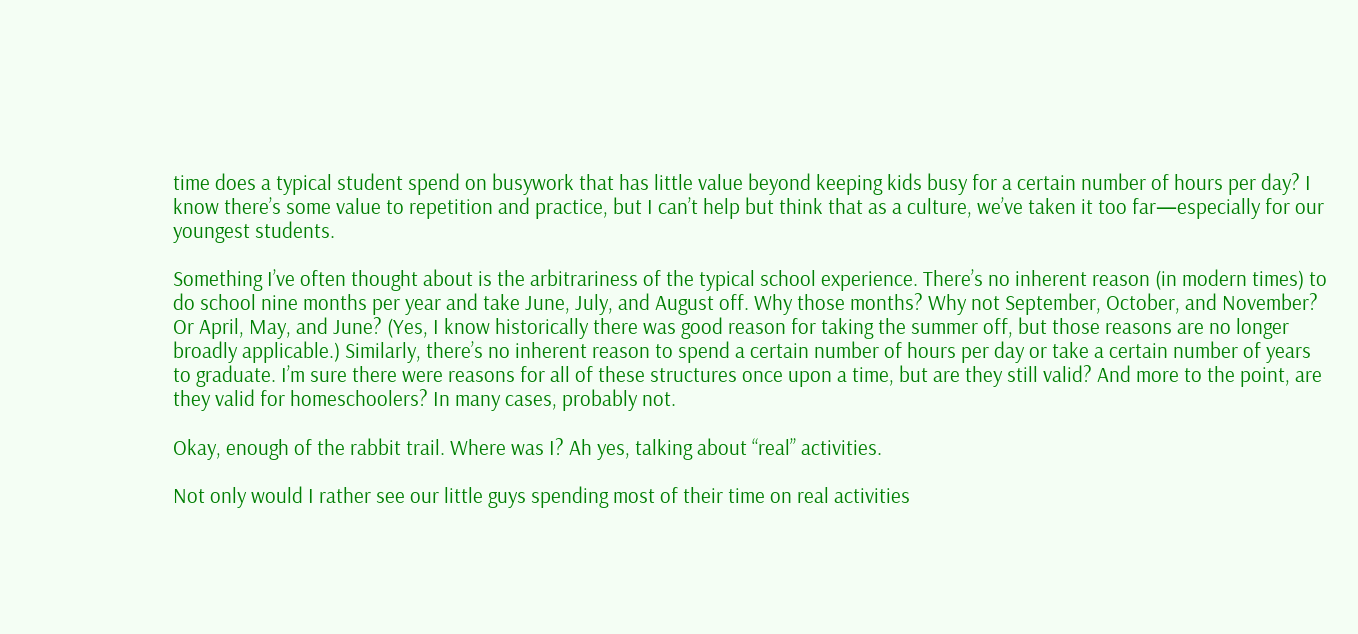time does a typical student spend on busywork that has little value beyond keeping kids busy for a certain number of hours per day? I know there’s some value to repetition and practice, but I can’t help but think that as a culture, we’ve taken it too far—especially for our youngest students.

Something I’ve often thought about is the arbitrariness of the typical school experience. There’s no inherent reason (in modern times) to do school nine months per year and take June, July, and August off. Why those months? Why not September, October, and November? Or April, May, and June? (Yes, I know historically there was good reason for taking the summer off, but those reasons are no longer broadly applicable.) Similarly, there’s no inherent reason to spend a certain number of hours per day or take a certain number of years to graduate. I’m sure there were reasons for all of these structures once upon a time, but are they still valid? And more to the point, are they valid for homeschoolers? In many cases, probably not.

Okay, enough of the rabbit trail. Where was I? Ah yes, talking about “real” activities.

Not only would I rather see our little guys spending most of their time on real activities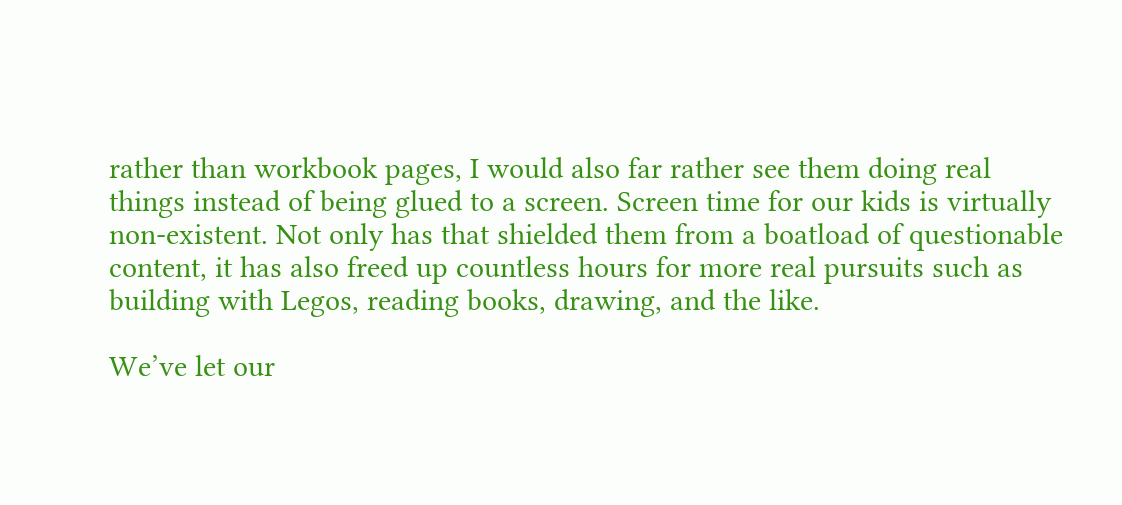rather than workbook pages, I would also far rather see them doing real things instead of being glued to a screen. Screen time for our kids is virtually non-existent. Not only has that shielded them from a boatload of questionable content, it has also freed up countless hours for more real pursuits such as building with Legos, reading books, drawing, and the like.

We’ve let our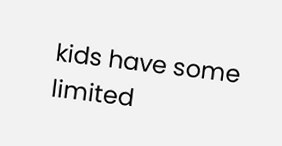kids have some limited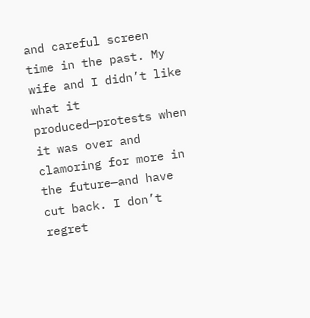and careful screen time in the past. My wife and I didn’t like what it produced—protests when it was over and clamoring for more in the future—and have cut back. I don’t regret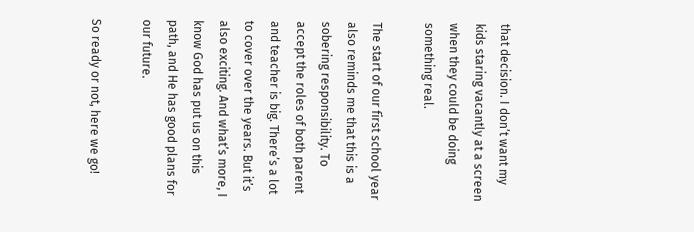that decision. I don’t want my kids staring vacantly at a screen when they could be doing something real.

The start of our first school year also reminds me that this is a sobering responsibility. To accept the roles of both parent and teacher is big. There’s a lot to cover over the years. But it’s also exciting. And what’s more, I know God has put us on this path, and He has good plans for our future.

So ready or not, here we go!